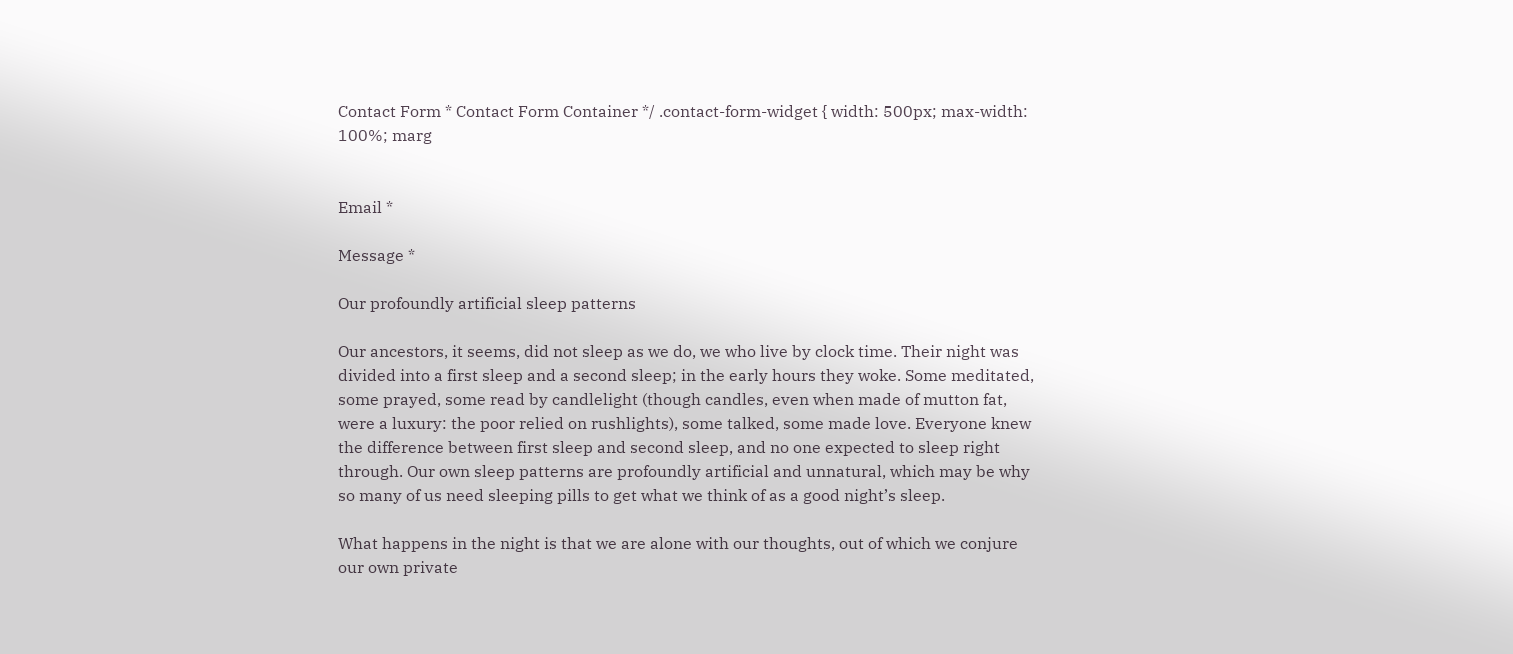Contact Form * Contact Form Container */ .contact-form-widget { width: 500px; max-width: 100%; marg


Email *

Message *

Our profoundly artificial sleep patterns

Our ancestors, it seems, did not sleep as we do, we who live by clock time. Their night was divided into a first sleep and a second sleep; in the early hours they woke. Some meditated, some prayed, some read by candlelight (though candles, even when made of mutton fat, were a luxury: the poor relied on rushlights), some talked, some made love. Everyone knew the difference between first sleep and second sleep, and no one expected to sleep right through. Our own sleep patterns are profoundly artificial and unnatural, which may be why so many of us need sleeping pills to get what we think of as a good night’s sleep.

What happens in the night is that we are alone with our thoughts, out of which we conjure our own private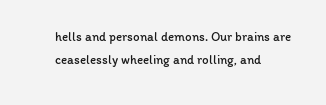hells and personal demons. Our brains are ceaselessly wheeling and rolling, and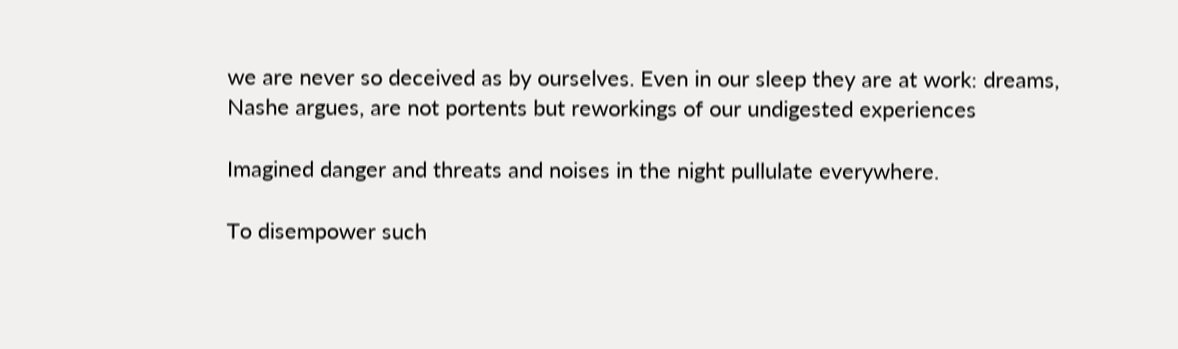we are never so deceived as by ourselves. Even in our sleep they are at work: dreams, Nashe argues, are not portents but reworkings of our undigested experiences

Imagined danger and threats and noises in the night pullulate everywhere.

To disempower such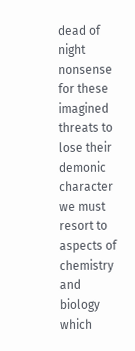dead of night nonsense  for these imagined threats to lose their demonic character
we must resort to  aspects of  chemistry and biology which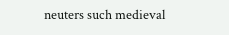neuters such medieval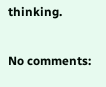thinking.

No comments: